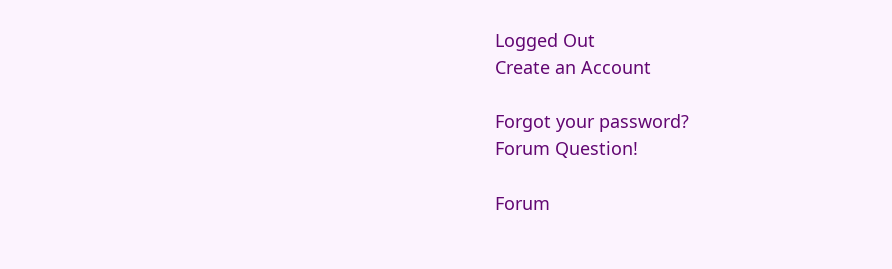Logged Out
Create an Account

Forgot your password?
Forum Question!

Forum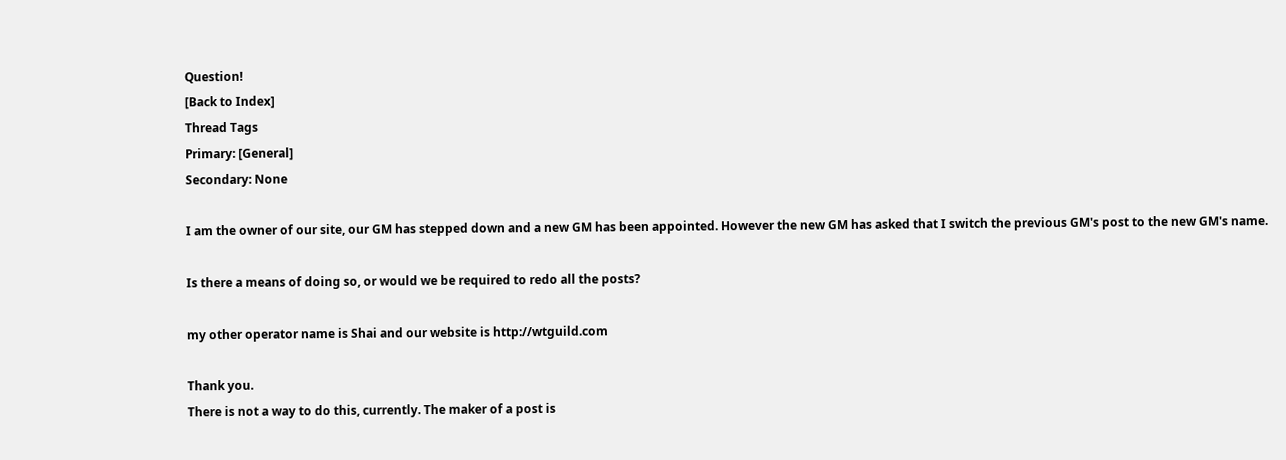Question!
[Back to Index]
Thread Tags
Primary: [General]
Secondary: None

I am the owner of our site, our GM has stepped down and a new GM has been appointed. However the new GM has asked that I switch the previous GM's post to the new GM's name.

Is there a means of doing so, or would we be required to redo all the posts?

my other operator name is Shai and our website is http://wtguild.com

Thank you.
There is not a way to do this, currently. The maker of a post is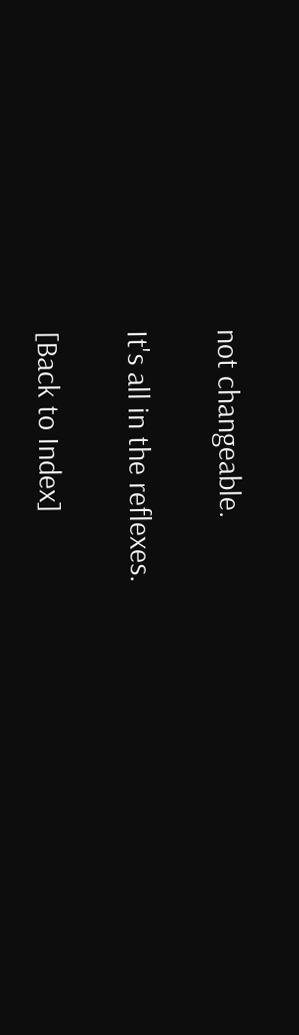not changeable.

It's all in the reflexes.

[Back to Index]